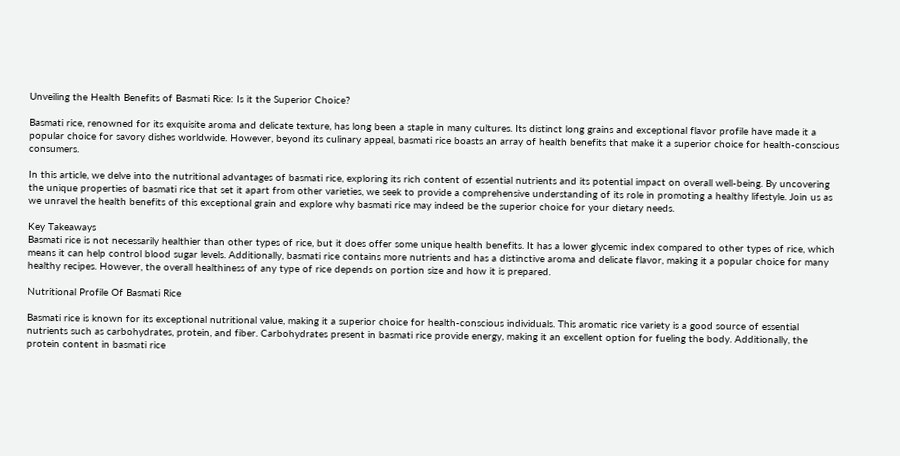Unveiling the Health Benefits of Basmati Rice: Is it the Superior Choice?

Basmati rice, renowned for its exquisite aroma and delicate texture, has long been a staple in many cultures. Its distinct long grains and exceptional flavor profile have made it a popular choice for savory dishes worldwide. However, beyond its culinary appeal, basmati rice boasts an array of health benefits that make it a superior choice for health-conscious consumers.

In this article, we delve into the nutritional advantages of basmati rice, exploring its rich content of essential nutrients and its potential impact on overall well-being. By uncovering the unique properties of basmati rice that set it apart from other varieties, we seek to provide a comprehensive understanding of its role in promoting a healthy lifestyle. Join us as we unravel the health benefits of this exceptional grain and explore why basmati rice may indeed be the superior choice for your dietary needs.

Key Takeaways
Basmati rice is not necessarily healthier than other types of rice, but it does offer some unique health benefits. It has a lower glycemic index compared to other types of rice, which means it can help control blood sugar levels. Additionally, basmati rice contains more nutrients and has a distinctive aroma and delicate flavor, making it a popular choice for many healthy recipes. However, the overall healthiness of any type of rice depends on portion size and how it is prepared.

Nutritional Profile Of Basmati Rice

Basmati rice is known for its exceptional nutritional value, making it a superior choice for health-conscious individuals. This aromatic rice variety is a good source of essential nutrients such as carbohydrates, protein, and fiber. Carbohydrates present in basmati rice provide energy, making it an excellent option for fueling the body. Additionally, the protein content in basmati rice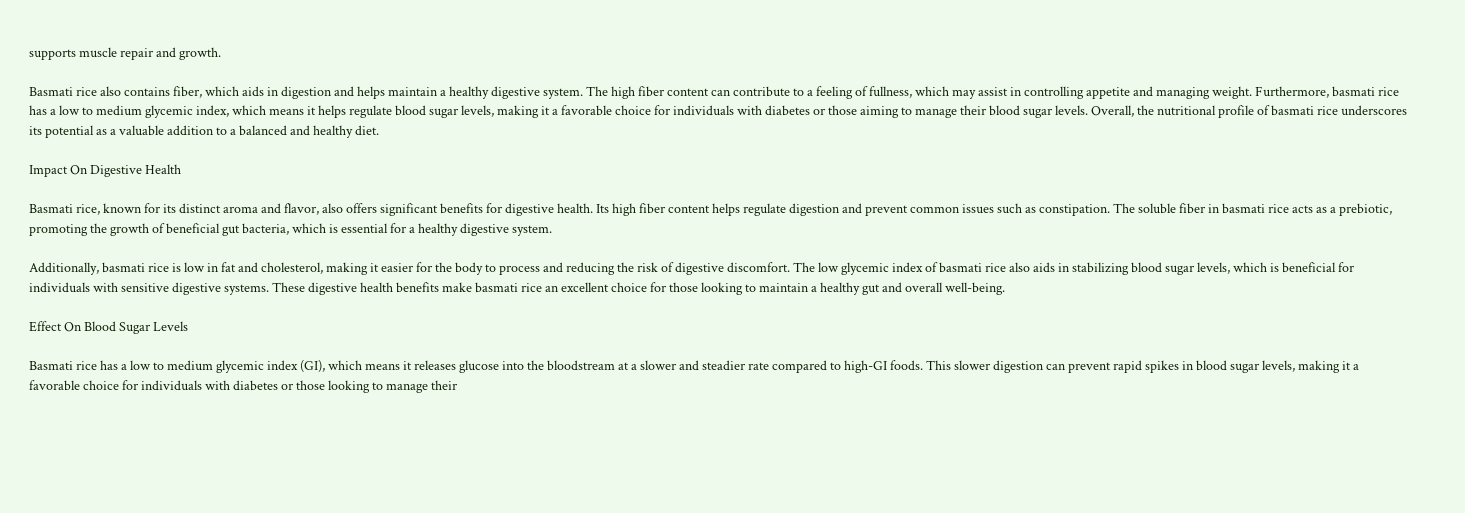supports muscle repair and growth.

Basmati rice also contains fiber, which aids in digestion and helps maintain a healthy digestive system. The high fiber content can contribute to a feeling of fullness, which may assist in controlling appetite and managing weight. Furthermore, basmati rice has a low to medium glycemic index, which means it helps regulate blood sugar levels, making it a favorable choice for individuals with diabetes or those aiming to manage their blood sugar levels. Overall, the nutritional profile of basmati rice underscores its potential as a valuable addition to a balanced and healthy diet.

Impact On Digestive Health

Basmati rice, known for its distinct aroma and flavor, also offers significant benefits for digestive health. Its high fiber content helps regulate digestion and prevent common issues such as constipation. The soluble fiber in basmati rice acts as a prebiotic, promoting the growth of beneficial gut bacteria, which is essential for a healthy digestive system.

Additionally, basmati rice is low in fat and cholesterol, making it easier for the body to process and reducing the risk of digestive discomfort. The low glycemic index of basmati rice also aids in stabilizing blood sugar levels, which is beneficial for individuals with sensitive digestive systems. These digestive health benefits make basmati rice an excellent choice for those looking to maintain a healthy gut and overall well-being.

Effect On Blood Sugar Levels

Basmati rice has a low to medium glycemic index (GI), which means it releases glucose into the bloodstream at a slower and steadier rate compared to high-GI foods. This slower digestion can prevent rapid spikes in blood sugar levels, making it a favorable choice for individuals with diabetes or those looking to manage their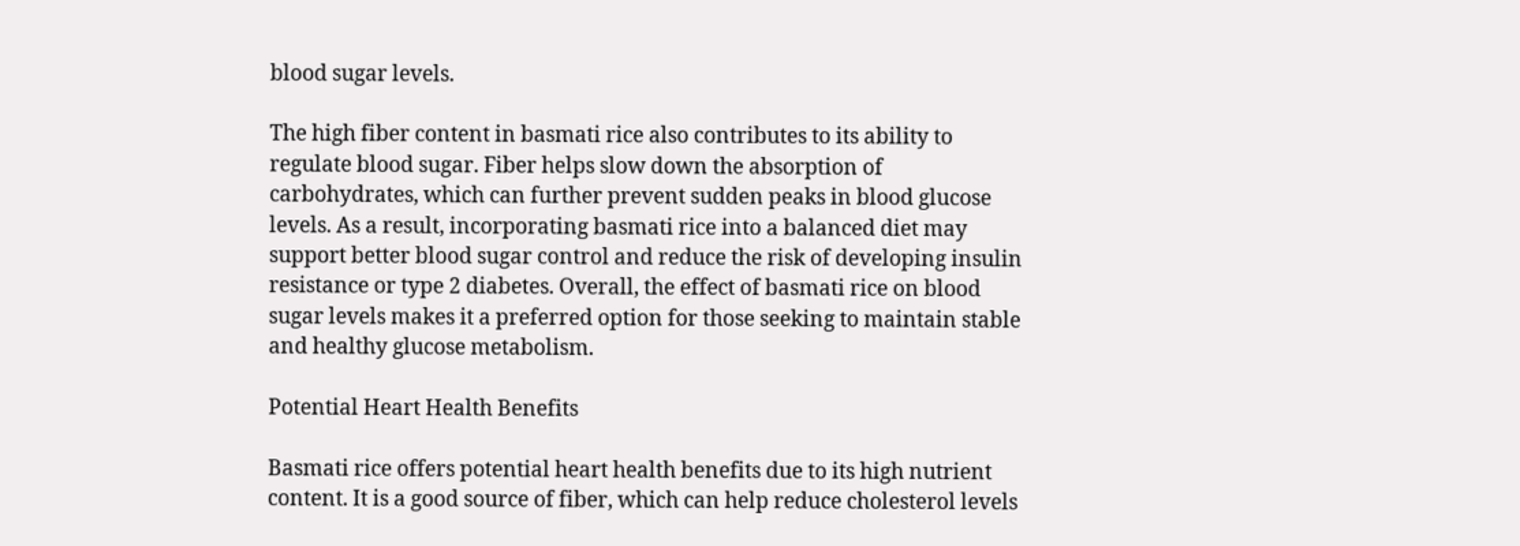blood sugar levels.

The high fiber content in basmati rice also contributes to its ability to regulate blood sugar. Fiber helps slow down the absorption of carbohydrates, which can further prevent sudden peaks in blood glucose levels. As a result, incorporating basmati rice into a balanced diet may support better blood sugar control and reduce the risk of developing insulin resistance or type 2 diabetes. Overall, the effect of basmati rice on blood sugar levels makes it a preferred option for those seeking to maintain stable and healthy glucose metabolism.

Potential Heart Health Benefits

Basmati rice offers potential heart health benefits due to its high nutrient content. It is a good source of fiber, which can help reduce cholesterol levels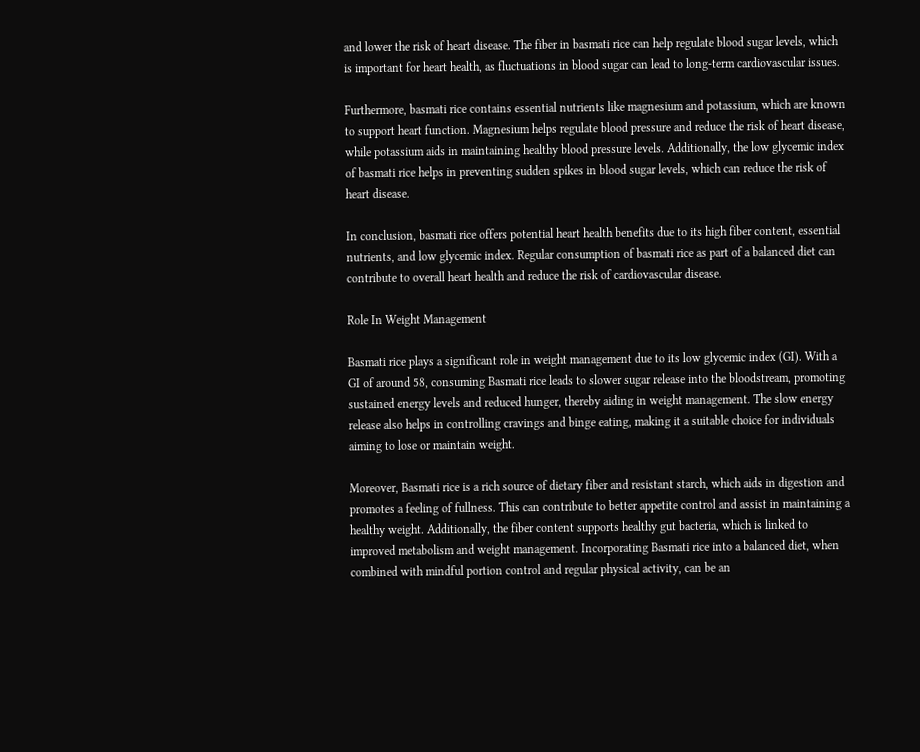and lower the risk of heart disease. The fiber in basmati rice can help regulate blood sugar levels, which is important for heart health, as fluctuations in blood sugar can lead to long-term cardiovascular issues.

Furthermore, basmati rice contains essential nutrients like magnesium and potassium, which are known to support heart function. Magnesium helps regulate blood pressure and reduce the risk of heart disease, while potassium aids in maintaining healthy blood pressure levels. Additionally, the low glycemic index of basmati rice helps in preventing sudden spikes in blood sugar levels, which can reduce the risk of heart disease.

In conclusion, basmati rice offers potential heart health benefits due to its high fiber content, essential nutrients, and low glycemic index. Regular consumption of basmati rice as part of a balanced diet can contribute to overall heart health and reduce the risk of cardiovascular disease.

Role In Weight Management

Basmati rice plays a significant role in weight management due to its low glycemic index (GI). With a GI of around 58, consuming Basmati rice leads to slower sugar release into the bloodstream, promoting sustained energy levels and reduced hunger, thereby aiding in weight management. The slow energy release also helps in controlling cravings and binge eating, making it a suitable choice for individuals aiming to lose or maintain weight.

Moreover, Basmati rice is a rich source of dietary fiber and resistant starch, which aids in digestion and promotes a feeling of fullness. This can contribute to better appetite control and assist in maintaining a healthy weight. Additionally, the fiber content supports healthy gut bacteria, which is linked to improved metabolism and weight management. Incorporating Basmati rice into a balanced diet, when combined with mindful portion control and regular physical activity, can be an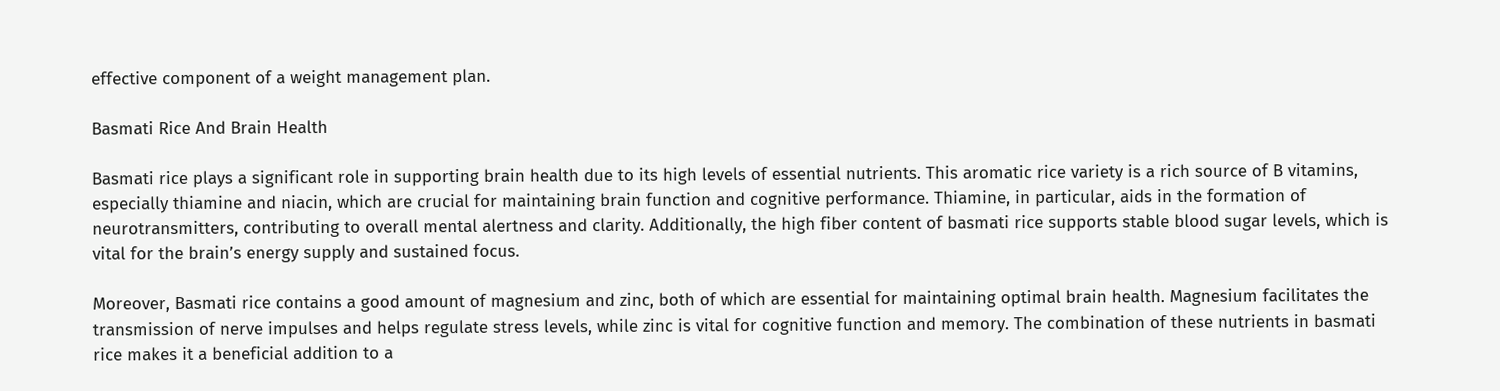effective component of a weight management plan.

Basmati Rice And Brain Health

Basmati rice plays a significant role in supporting brain health due to its high levels of essential nutrients. This aromatic rice variety is a rich source of B vitamins, especially thiamine and niacin, which are crucial for maintaining brain function and cognitive performance. Thiamine, in particular, aids in the formation of neurotransmitters, contributing to overall mental alertness and clarity. Additionally, the high fiber content of basmati rice supports stable blood sugar levels, which is vital for the brain’s energy supply and sustained focus.

Moreover, Basmati rice contains a good amount of magnesium and zinc, both of which are essential for maintaining optimal brain health. Magnesium facilitates the transmission of nerve impulses and helps regulate stress levels, while zinc is vital for cognitive function and memory. The combination of these nutrients in basmati rice makes it a beneficial addition to a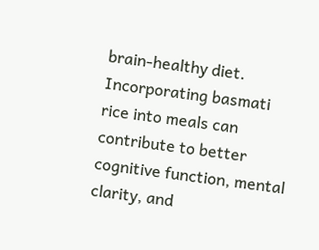brain-healthy diet. Incorporating basmati rice into meals can contribute to better cognitive function, mental clarity, and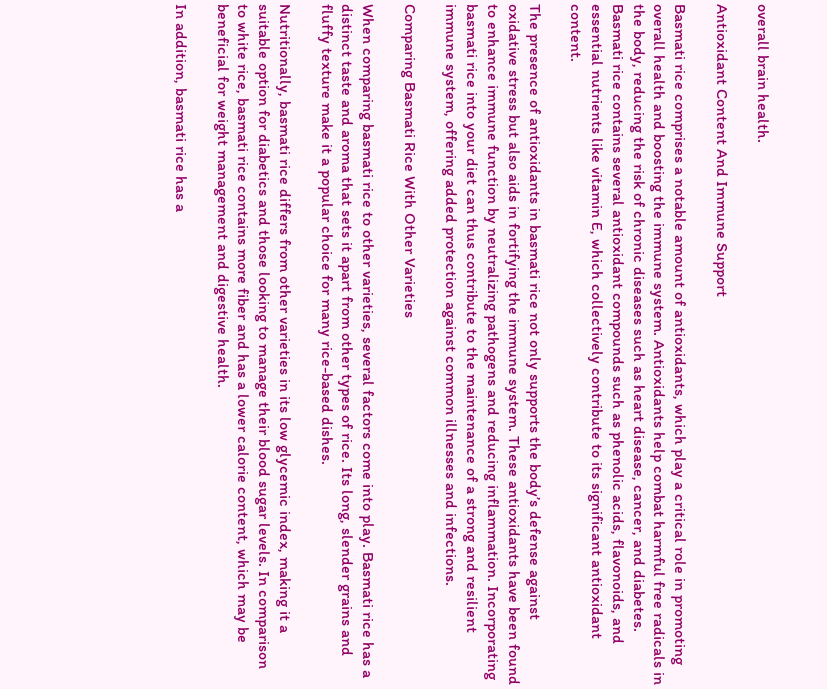overall brain health.

Antioxidant Content And Immune Support

Basmati rice comprises a notable amount of antioxidants, which play a critical role in promoting overall health and boosting the immune system. Antioxidants help combat harmful free radicals in the body, reducing the risk of chronic diseases such as heart disease, cancer, and diabetes. Basmati rice contains several antioxidant compounds such as phenolic acids, flavonoids, and essential nutrients like vitamin E, which collectively contribute to its significant antioxidant content.

The presence of antioxidants in basmati rice not only supports the body’s defense against oxidative stress but also aids in fortifying the immune system. These antioxidants have been found to enhance immune function by neutralizing pathogens and reducing inflammation. Incorporating basmati rice into your diet can thus contribute to the maintenance of a strong and resilient immune system, offering added protection against common illnesses and infections.

Comparing Basmati Rice With Other Varieties

When comparing basmati rice to other varieties, several factors come into play. Basmati rice has a distinct taste and aroma that sets it apart from other types of rice. Its long, slender grains and fluffy texture make it a popular choice for many rice-based dishes.

Nutritionally, basmati rice differs from other varieties in its low glycemic index, making it a suitable option for diabetics and those looking to manage their blood sugar levels. In comparison to white rice, basmati rice contains more fiber and has a lower calorie content, which may be beneficial for weight management and digestive health.

In addition, basmati rice has a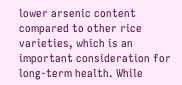lower arsenic content compared to other rice varieties, which is an important consideration for long-term health. While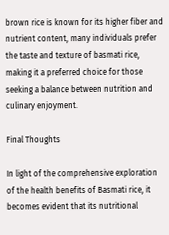brown rice is known for its higher fiber and nutrient content, many individuals prefer the taste and texture of basmati rice, making it a preferred choice for those seeking a balance between nutrition and culinary enjoyment.

Final Thoughts

In light of the comprehensive exploration of the health benefits of Basmati rice, it becomes evident that its nutritional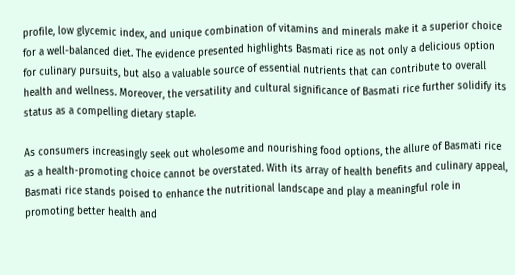profile, low glycemic index, and unique combination of vitamins and minerals make it a superior choice for a well-balanced diet. The evidence presented highlights Basmati rice as not only a delicious option for culinary pursuits, but also a valuable source of essential nutrients that can contribute to overall health and wellness. Moreover, the versatility and cultural significance of Basmati rice further solidify its status as a compelling dietary staple.

As consumers increasingly seek out wholesome and nourishing food options, the allure of Basmati rice as a health-promoting choice cannot be overstated. With its array of health benefits and culinary appeal, Basmati rice stands poised to enhance the nutritional landscape and play a meaningful role in promoting better health and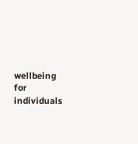wellbeing for individuals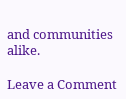and communities alike.

Leave a Comment